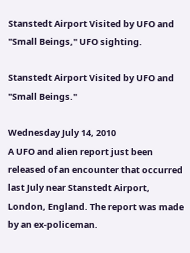Stanstedt Airport Visited by UFO and "Small Beings," UFO sighting.

Stanstedt Airport Visited by UFO and "Small Beings."

Wednesday July 14, 2010
A UFO and alien report just been released of an encounter that occurred last July near Stanstedt Airport, London, England. The report was made by an ex-policeman.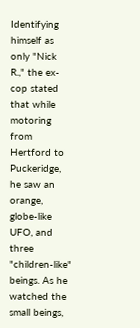Identifying himself as only "Nick R.," the ex-cop stated that while motoring from Hertford to Puckeridge, he saw an orange, globe-like UFO, and three "children-like" beings. As he watched the small beings,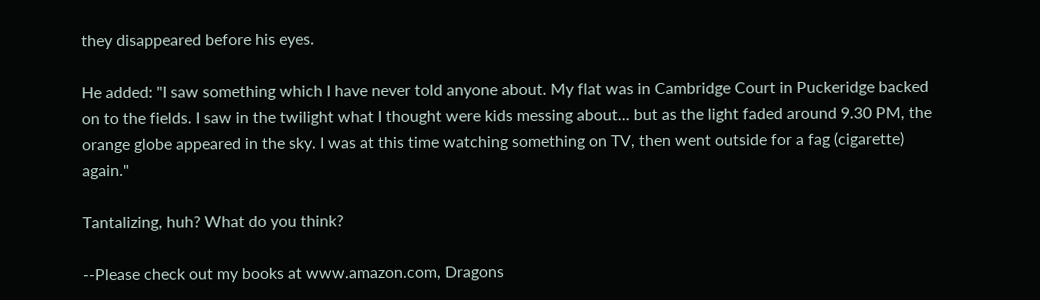they disappeared before his eyes.

He added: "I saw something which I have never told anyone about. My flat was in Cambridge Court in Puckeridge backed on to the fields. I saw in the twilight what I thought were kids messing about... but as the light faded around 9.30 PM, the orange globe appeared in the sky. I was at this time watching something on TV, then went outside for a fag (cigarette) again."

Tantalizing, huh? What do you think?

--Please check out my books at www.amazon.com, Dragons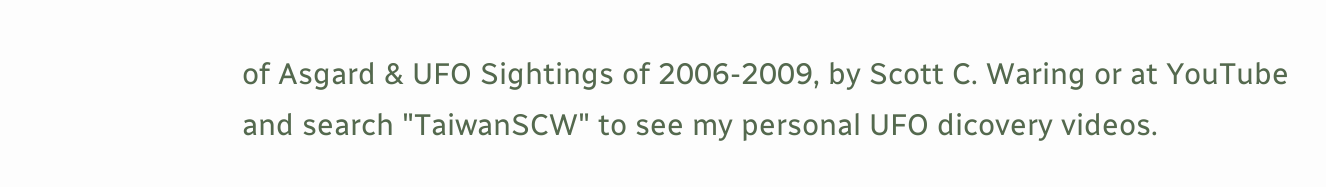of Asgard & UFO Sightings of 2006-2009, by Scott C. Waring or at YouTube and search "TaiwanSCW" to see my personal UFO dicovery videos.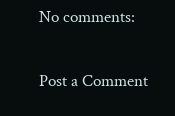No comments:

Post a Comment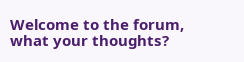Welcome to the forum, what your thoughts?